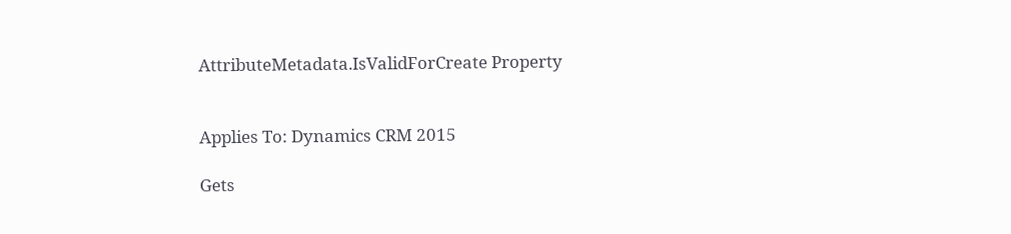AttributeMetadata.IsValidForCreate Property


Applies To: Dynamics CRM 2015

Gets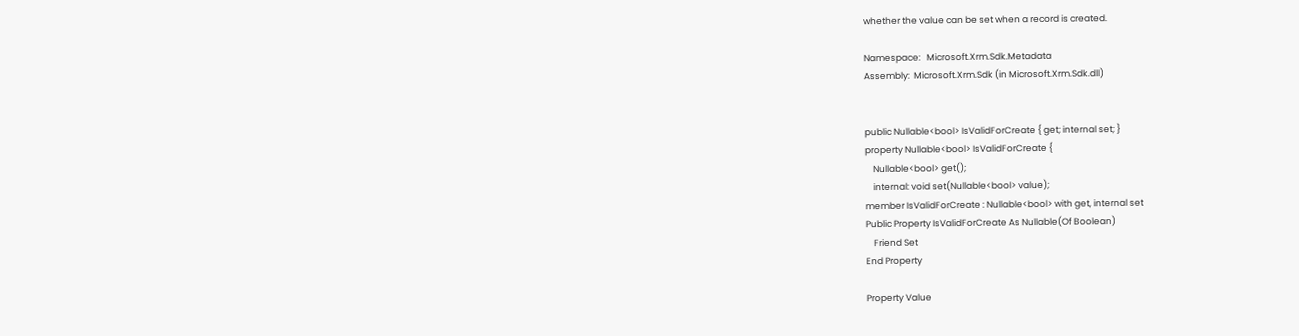whether the value can be set when a record is created.

Namespace:   Microsoft.Xrm.Sdk.Metadata
Assembly:  Microsoft.Xrm.Sdk (in Microsoft.Xrm.Sdk.dll)


public Nullable<bool> IsValidForCreate { get; internal set; }
property Nullable<bool> IsValidForCreate {
    Nullable<bool> get();
    internal: void set(Nullable<bool> value);
member IsValidForCreate : Nullable<bool> with get, internal set
Public Property IsValidForCreate As Nullable(Of Boolean)
    Friend Set
End Property

Property Value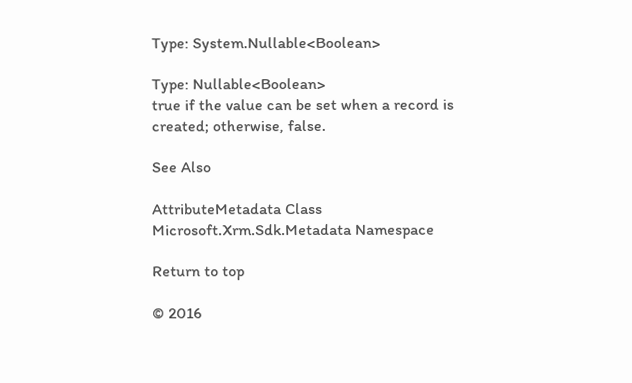Type: System.Nullable<Boolean>

Type: Nullable<Boolean>
true if the value can be set when a record is created; otherwise, false.

See Also

AttributeMetadata Class
Microsoft.Xrm.Sdk.Metadata Namespace

Return to top

© 2016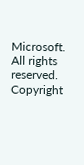Microsoft. All rights reserved. Copyright